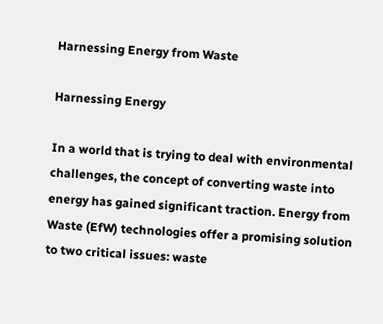Harnessing Energy from Waste

Harnessing Energy

In a world that is trying to deal with environmental challenges, the concept of converting waste into energy has gained significant traction. Energy from Waste (EfW) technologies offer a promising solution to two critical issues: waste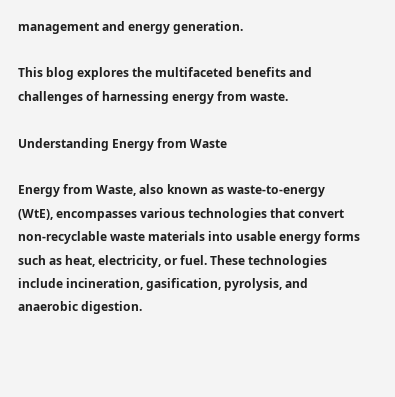management and energy generation.

This blog explores the multifaceted benefits and challenges of harnessing energy from waste.

Understanding Energy from Waste

Energy from Waste, also known as waste-to-energy (WtE), encompasses various technologies that convert non-recyclable waste materials into usable energy forms such as heat, electricity, or fuel. These technologies include incineration, gasification, pyrolysis, and anaerobic digestion.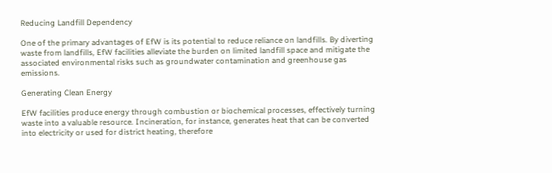Reducing Landfill Dependency

One of the primary advantages of EfW is its potential to reduce reliance on landfills. By diverting waste from landfills, EfW facilities alleviate the burden on limited landfill space and mitigate the associated environmental risks such as groundwater contamination and greenhouse gas emissions.

Generating Clean Energy

EfW facilities produce energy through combustion or biochemical processes, effectively turning waste into a valuable resource. Incineration, for instance, generates heat that can be converted into electricity or used for district heating, therefore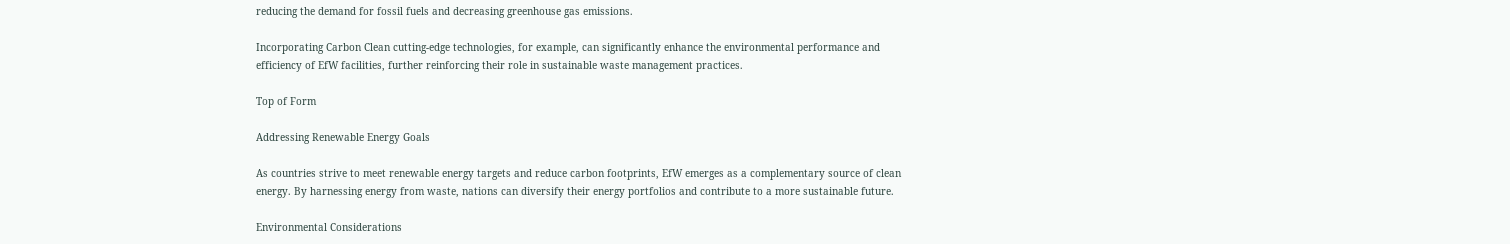reducing the demand for fossil fuels and decreasing greenhouse gas emissions.

Incorporating Carbon Clean cutting-edge technologies, for example, can significantly enhance the environmental performance and efficiency of EfW facilities, further reinforcing their role in sustainable waste management practices.

Top of Form

Addressing Renewable Energy Goals

As countries strive to meet renewable energy targets and reduce carbon footprints, EfW emerges as a complementary source of clean energy. By harnessing energy from waste, nations can diversify their energy portfolios and contribute to a more sustainable future.

Environmental Considerations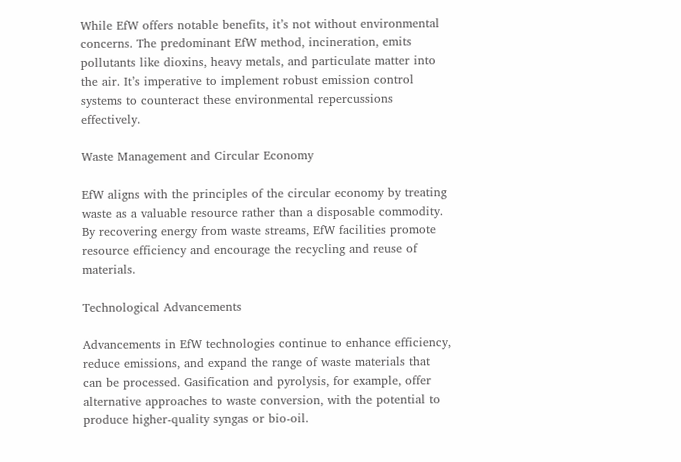While EfW offers notable benefits, it’s not without environmental concerns. The predominant EfW method, incineration, emits pollutants like dioxins, heavy metals, and particulate matter into the air. It’s imperative to implement robust emission control systems to counteract these environmental repercussions effectively.

Waste Management and Circular Economy

EfW aligns with the principles of the circular economy by treating waste as a valuable resource rather than a disposable commodity. By recovering energy from waste streams, EfW facilities promote resource efficiency and encourage the recycling and reuse of materials.

Technological Advancements

Advancements in EfW technologies continue to enhance efficiency, reduce emissions, and expand the range of waste materials that can be processed. Gasification and pyrolysis, for example, offer alternative approaches to waste conversion, with the potential to produce higher-quality syngas or bio-oil.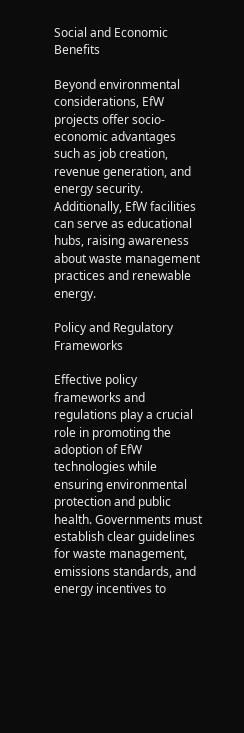Social and Economic Benefits

Beyond environmental considerations, EfW projects offer socio-economic advantages such as job creation, revenue generation, and energy security. Additionally, EfW facilities can serve as educational hubs, raising awareness about waste management practices and renewable energy.

Policy and Regulatory Frameworks

Effective policy frameworks and regulations play a crucial role in promoting the adoption of EfW technologies while ensuring environmental protection and public health. Governments must establish clear guidelines for waste management, emissions standards, and energy incentives to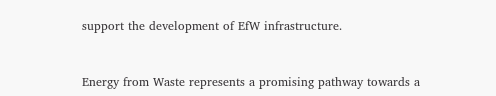support the development of EfW infrastructure.


Energy from Waste represents a promising pathway towards a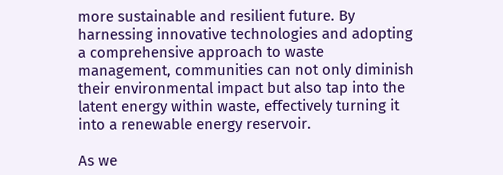more sustainable and resilient future. By harnessing innovative technologies and adopting a comprehensive approach to waste management, communities can not only diminish their environmental impact but also tap into the latent energy within waste, effectively turning it into a renewable energy reservoir.

As we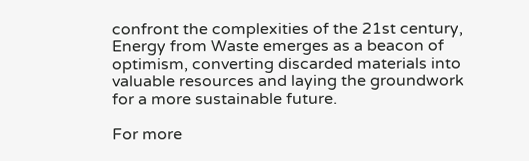confront the complexities of the 21st century, Energy from Waste emerges as a beacon of optimism, converting discarded materials into valuable resources and laying the groundwork for a more sustainable future.

For more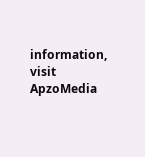information, visit ApzoMedia